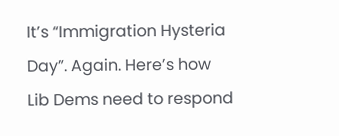It’s “Immigration Hysteria Day”. Again. Here’s how Lib Dems need to respond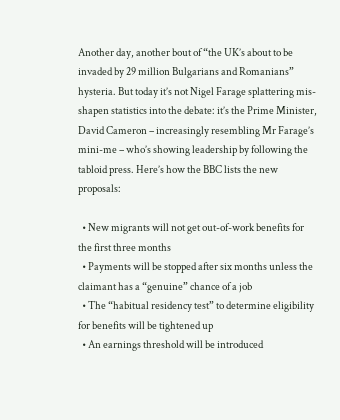Another day, another bout of “the UK’s about to be invaded by 29 million Bulgarians and Romanians” hysteria. But today it’s not Nigel Farage splattering mis-shapen statistics into the debate: it’s the Prime Minister, David Cameron – increasingly resembling Mr Farage’s mini-me – who’s showing leadership by following the tabloid press. Here’s how the BBC lists the new proposals:

  • New migrants will not get out-of-work benefits for the first three months
  • Payments will be stopped after six months unless the claimant has a “genuine” chance of a job
  • The “habitual residency test” to determine eligibility for benefits will be tightened up
  • An earnings threshold will be introduced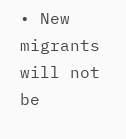• New migrants will not be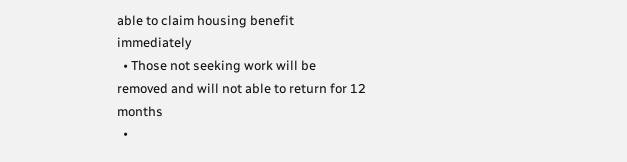able to claim housing benefit immediately
  • Those not seeking work will be removed and will not able to return for 12 months
  •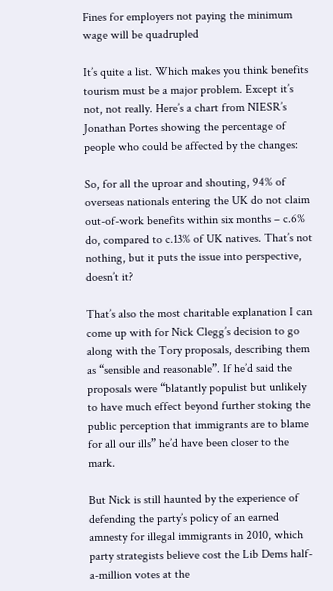Fines for employers not paying the minimum wage will be quadrupled

It’s quite a list. Which makes you think benefits tourism must be a major problem. Except it’s not, not really. Here’s a chart from NIESR’s Jonathan Portes showing the percentage of people who could be affected by the changes:

So, for all the uproar and shouting, 94% of overseas nationals entering the UK do not claim out-of-work benefits within six months – c.6% do, compared to c.13% of UK natives. That’s not nothing, but it puts the issue into perspective, doesn’t it?

That’s also the most charitable explanation I can come up with for Nick Clegg’s decision to go along with the Tory proposals, describing them as “sensible and reasonable”. If he’d said the proposals were “blatantly populist but unlikely to have much effect beyond further stoking the public perception that immigrants are to blame for all our ills” he’d have been closer to the mark.

But Nick is still haunted by the experience of defending the party’s policy of an earned amnesty for illegal immigrants in 2010, which party strategists believe cost the Lib Dems half-a-million votes at the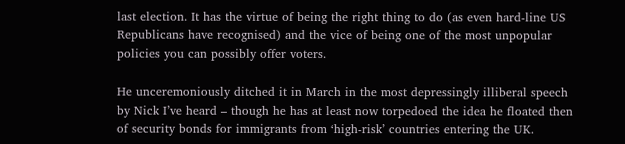last election. It has the virtue of being the right thing to do (as even hard-line US Republicans have recognised) and the vice of being one of the most unpopular policies you can possibly offer voters.

He unceremoniously ditched it in March in the most depressingly illiberal speech by Nick I’ve heard – though he has at least now torpedoed the idea he floated then of security bonds for immigrants from ‘high-risk’ countries entering the UK.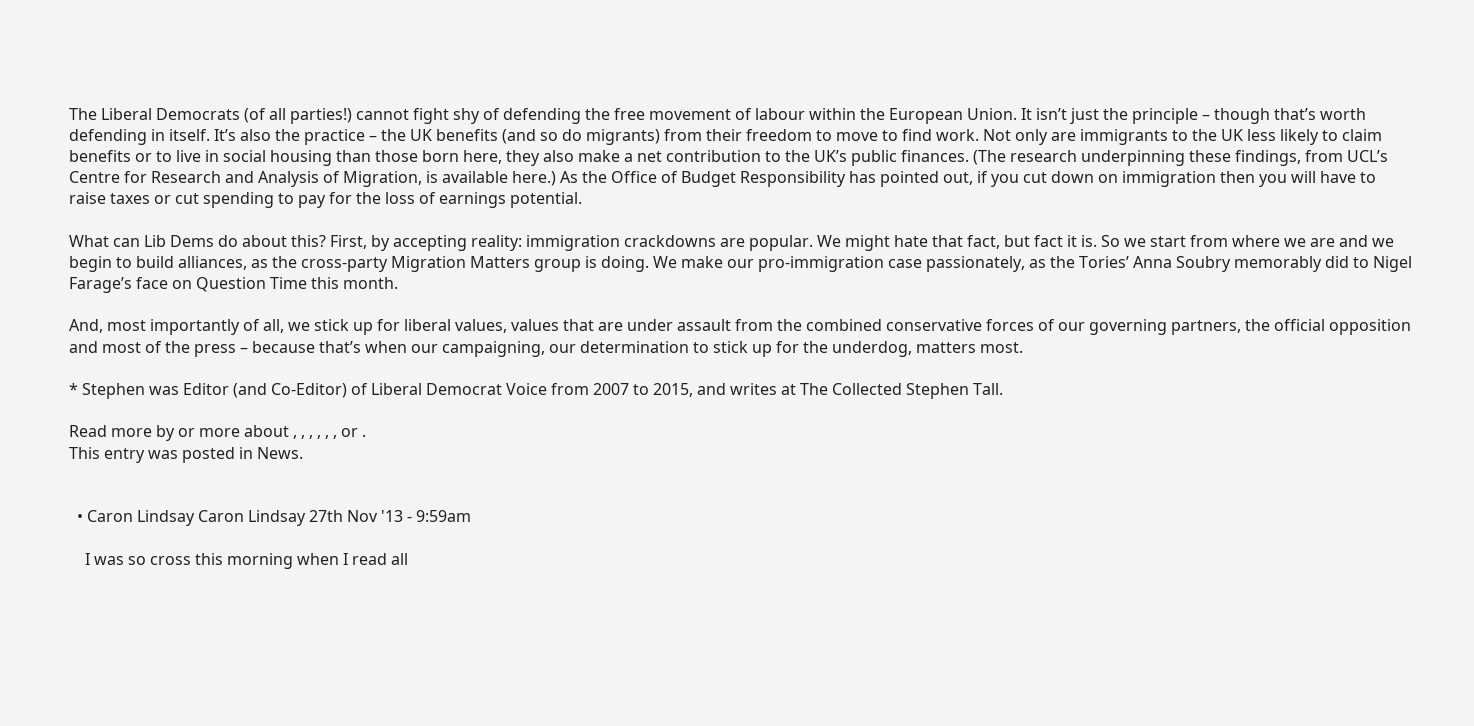The Liberal Democrats (of all parties!) cannot fight shy of defending the free movement of labour within the European Union. It isn’t just the principle – though that’s worth defending in itself. It’s also the practice – the UK benefits (and so do migrants) from their freedom to move to find work. Not only are immigrants to the UK less likely to claim benefits or to live in social housing than those born here, they also make a net contribution to the UK’s public finances. (The research underpinning these findings, from UCL’s Centre for Research and Analysis of Migration, is available here.) As the Office of Budget Responsibility has pointed out, if you cut down on immigration then you will have to raise taxes or cut spending to pay for the loss of earnings potential.

What can Lib Dems do about this? First, by accepting reality: immigration crackdowns are popular. We might hate that fact, but fact it is. So we start from where we are and we begin to build alliances, as the cross-party Migration Matters group is doing. We make our pro-immigration case passionately, as the Tories’ Anna Soubry memorably did to Nigel Farage’s face on Question Time this month.

And, most importantly of all, we stick up for liberal values, values that are under assault from the combined conservative forces of our governing partners, the official opposition and most of the press – because that’s when our campaigning, our determination to stick up for the underdog, matters most.

* Stephen was Editor (and Co-Editor) of Liberal Democrat Voice from 2007 to 2015, and writes at The Collected Stephen Tall.

Read more by or more about , , , , , , or .
This entry was posted in News.


  • Caron Lindsay Caron Lindsay 27th Nov '13 - 9:59am

    I was so cross this morning when I read all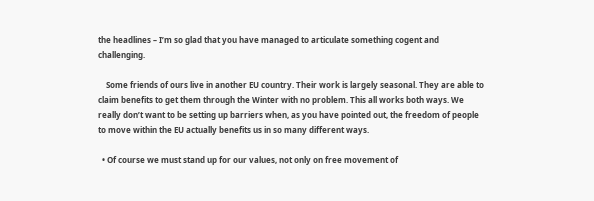the headlines – I’m so glad that you have managed to articulate something cogent and challenging.

    Some friends of ours live in another EU country. Their work is largely seasonal. They are able to claim benefits to get them through the Winter with no problem. This all works both ways. We really don’t want to be setting up barriers when, as you have pointed out, the freedom of people to move within the EU actually benefits us in so many different ways.

  • Of course we must stand up for our values, not only on free movement of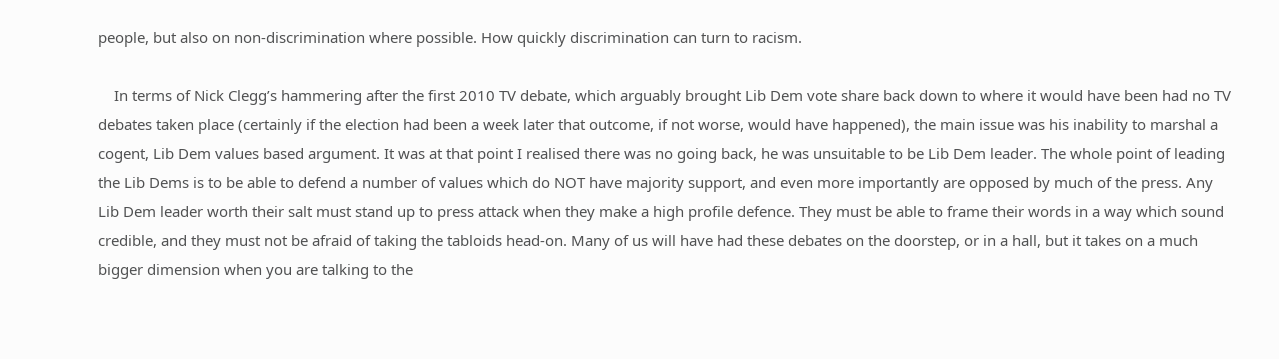people, but also on non-discrimination where possible. How quickly discrimination can turn to racism.

    In terms of Nick Clegg’s hammering after the first 2010 TV debate, which arguably brought Lib Dem vote share back down to where it would have been had no TV debates taken place (certainly if the election had been a week later that outcome, if not worse, would have happened), the main issue was his inability to marshal a cogent, Lib Dem values based argument. It was at that point I realised there was no going back, he was unsuitable to be Lib Dem leader. The whole point of leading the Lib Dems is to be able to defend a number of values which do NOT have majority support, and even more importantly are opposed by much of the press. Any Lib Dem leader worth their salt must stand up to press attack when they make a high profile defence. They must be able to frame their words in a way which sound credible, and they must not be afraid of taking the tabloids head-on. Many of us will have had these debates on the doorstep, or in a hall, but it takes on a much bigger dimension when you are talking to the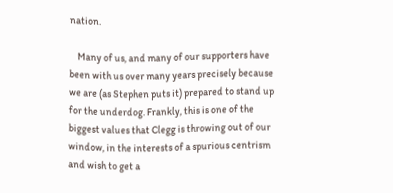nation.

    Many of us, and many of our supporters have been with us over many years precisely because we are (as Stephen puts it) prepared to stand up for the underdog. Frankly, this is one of the biggest values that Clegg is throwing out of our window, in the interests of a spurious centrism and wish to get a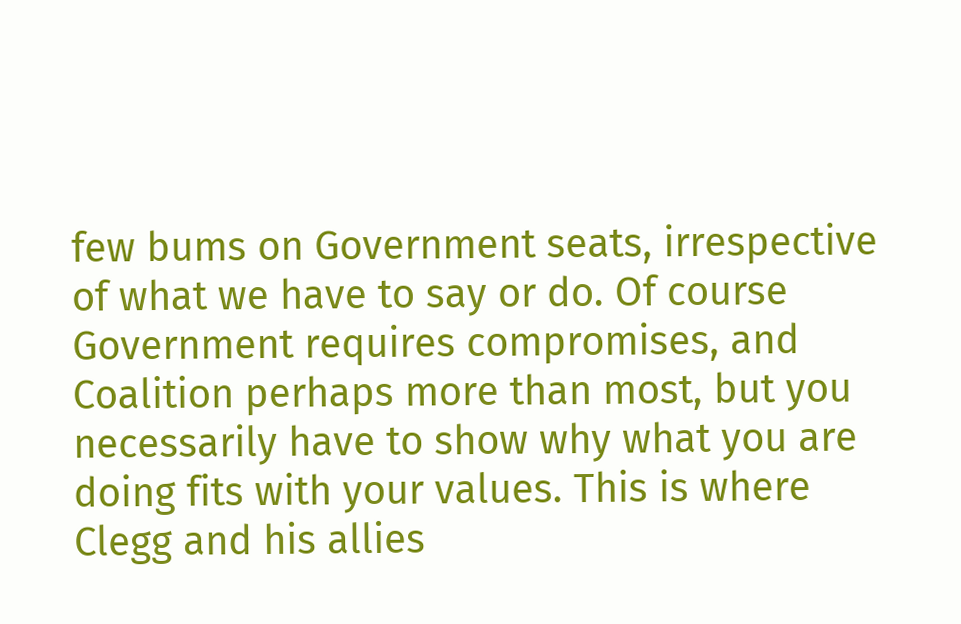few bums on Government seats, irrespective of what we have to say or do. Of course Government requires compromises, and Coalition perhaps more than most, but you necessarily have to show why what you are doing fits with your values. This is where Clegg and his allies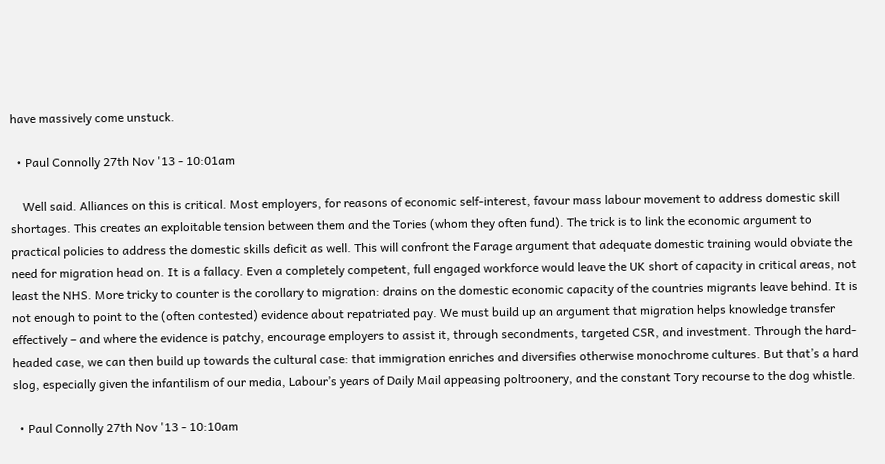have massively come unstuck.

  • Paul Connolly 27th Nov '13 - 10:01am

    Well said. Alliances on this is critical. Most employers, for reasons of economic self-interest, favour mass labour movement to address domestic skill shortages. This creates an exploitable tension between them and the Tories (whom they often fund). The trick is to link the economic argument to practical policies to address the domestic skills deficit as well. This will confront the Farage argument that adequate domestic training would obviate the need for migration head on. It is a fallacy. Even a completely competent, full engaged workforce would leave the UK short of capacity in critical areas, not least the NHS. More tricky to counter is the corollary to migration: drains on the domestic economic capacity of the countries migrants leave behind. It is not enough to point to the (often contested) evidence about repatriated pay. We must build up an argument that migration helps knowledge transfer effectively – and where the evidence is patchy, encourage employers to assist it, through secondments, targeted CSR, and investment. Through the hard-headed case, we can then build up towards the cultural case: that immigration enriches and diversifies otherwise monochrome cultures. But that’s a hard slog, especially given the infantilism of our media, Labour’s years of Daily Mail appeasing poltroonery, and the constant Tory recourse to the dog whistle.

  • Paul Connolly 27th Nov '13 - 10:10am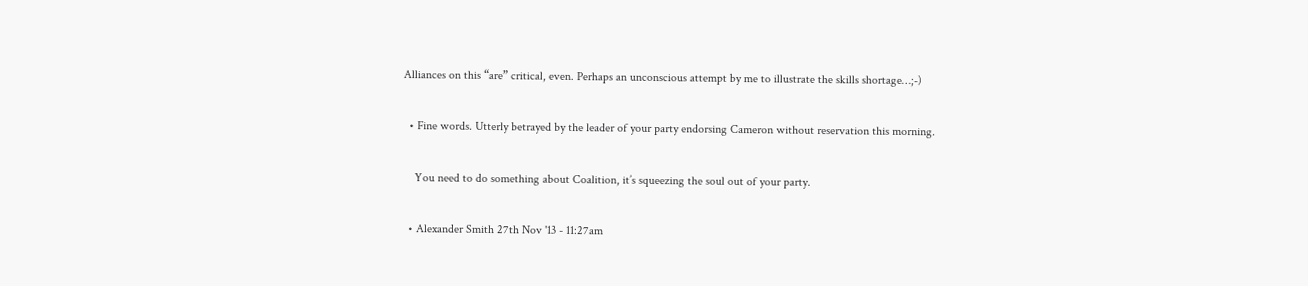Alliances on this “are” critical, even. Perhaps an unconscious attempt by me to illustrate the skills shortage…;-)

  • Fine words. Utterly betrayed by the leader of your party endorsing Cameron without reservation this morning.

    You need to do something about Coalition, it’s squeezing the soul out of your party.

  • Alexander Smith 27th Nov '13 - 11:27am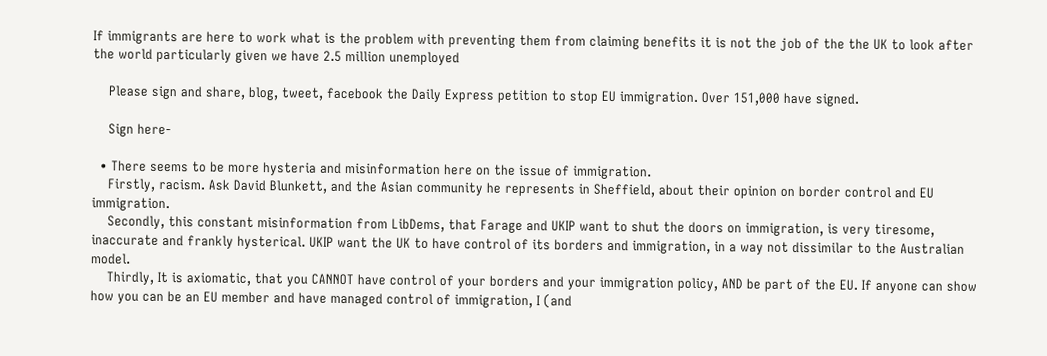If immigrants are here to work what is the problem with preventing them from claiming benefits it is not the job of the the UK to look after the world particularly given we have 2.5 million unemployed

    Please sign and share, blog, tweet, facebook the Daily Express petition to stop EU immigration. Over 151,000 have signed.

    Sign here-

  • There seems to be more hysteria and misinformation here on the issue of immigration.
    Firstly, racism. Ask David Blunkett, and the Asian community he represents in Sheffield, about their opinion on border control and EU immigration.
    Secondly, this constant misinformation from LibDems, that Farage and UKIP want to shut the doors on immigration, is very tiresome, inaccurate and frankly hysterical. UKIP want the UK to have control of its borders and immigration, in a way not dissimilar to the Australian model.
    Thirdly, It is axiomatic, that you CANNOT have control of your borders and your immigration policy, AND be part of the EU. If anyone can show how you can be an EU member and have managed control of immigration, I (and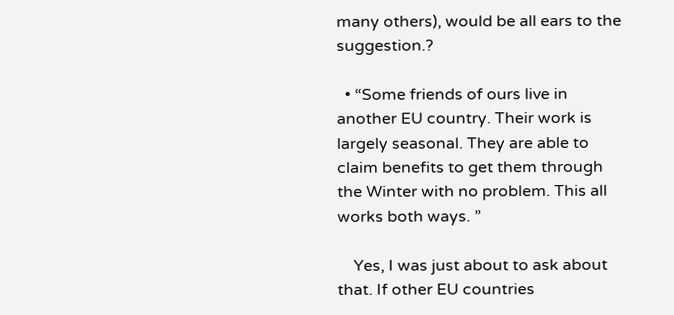many others), would be all ears to the suggestion.?

  • “Some friends of ours live in another EU country. Their work is largely seasonal. They are able to claim benefits to get them through the Winter with no problem. This all works both ways. ”

    Yes, I was just about to ask about that. If other EU countries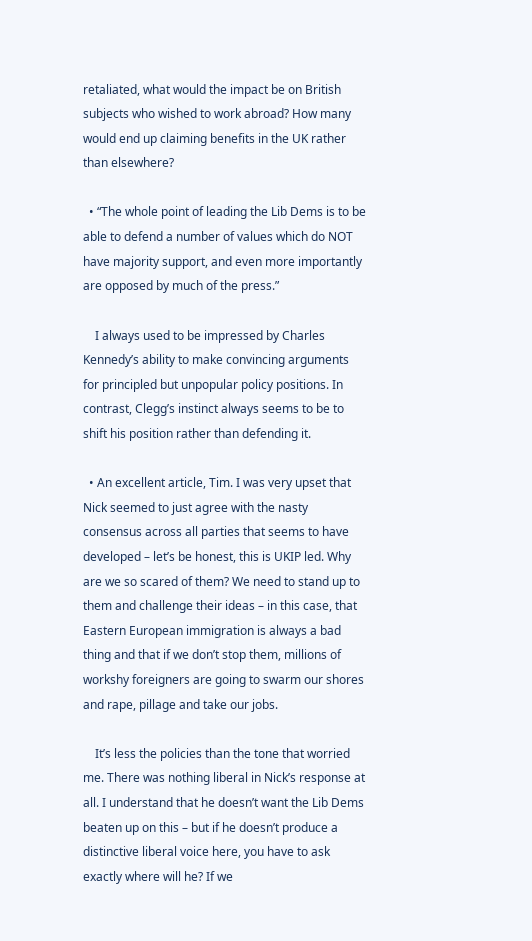retaliated, what would the impact be on British subjects who wished to work abroad? How many would end up claiming benefits in the UK rather than elsewhere?

  • “The whole point of leading the Lib Dems is to be able to defend a number of values which do NOT have majority support, and even more importantly are opposed by much of the press.”

    I always used to be impressed by Charles Kennedy’s ability to make convincing arguments for principled but unpopular policy positions. In contrast, Clegg’s instinct always seems to be to shift his position rather than defending it.

  • An excellent article, Tim. I was very upset that Nick seemed to just agree with the nasty consensus across all parties that seems to have developed – let’s be honest, this is UKIP led. Why are we so scared of them? We need to stand up to them and challenge their ideas – in this case, that Eastern European immigration is always a bad thing and that if we don’t stop them, millions of workshy foreigners are going to swarm our shores and rape, pillage and take our jobs.

    It’s less the policies than the tone that worried me. There was nothing liberal in Nick’s response at all. I understand that he doesn’t want the Lib Dems beaten up on this – but if he doesn’t produce a distinctive liberal voice here, you have to ask exactly where will he? If we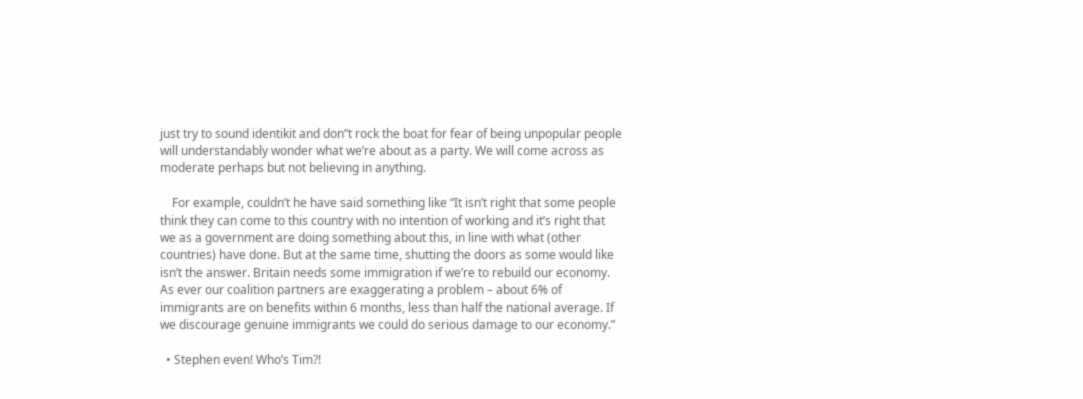just try to sound identikit and don”t rock the boat for fear of being unpopular people will understandably wonder what we’re about as a party. We will come across as moderate perhaps but not believing in anything.

    For example, couldn’t he have said something like “It isn’t right that some people think they can come to this country with no intention of working and it’s right that we as a government are doing something about this, in line with what (other countries) have done. But at the same time, shutting the doors as some would like isn’t the answer. Britain needs some immigration if we’re to rebuild our economy. As ever our coalition partners are exaggerating a problem – about 6% of immigrants are on benefits within 6 months, less than half the national average. If we discourage genuine immigrants we could do serious damage to our economy.”

  • Stephen even! Who’s Tim?!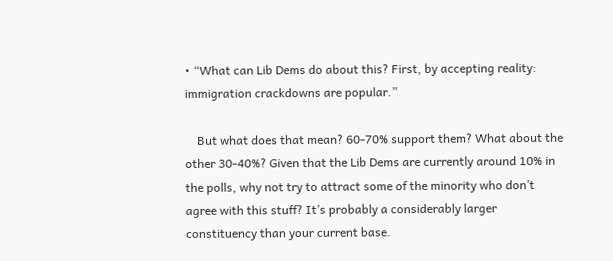• “What can Lib Dems do about this? First, by accepting reality: immigration crackdowns are popular.”

    But what does that mean? 60-70% support them? What about the other 30-40%? Given that the Lib Dems are currently around 10% in the polls, why not try to attract some of the minority who don’t agree with this stuff? It’s probably a considerably larger constituency than your current base.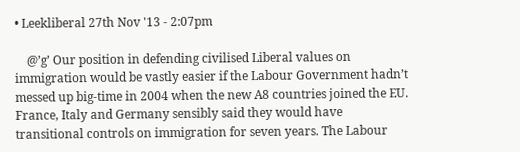• Leekliberal 27th Nov '13 - 2:07pm

    @’g’ Our position in defending civilised Liberal values on immigration would be vastly easier if the Labour Government hadn’t messed up big-time in 2004 when the new A8 countries joined the EU. France, Italy and Germany sensibly said they would have transitional controls on immigration for seven years. The Labour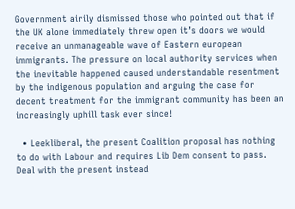Government airily dismissed those who pointed out that if the UK alone immediately threw open it’s doors we would receive an unmanageable wave of Eastern european immigrants. The pressure on local authority services when the inevitable happened caused understandable resentment by the indigenous population and arguing the case for decent treatment for the immigrant community has been an increasingly uphill task ever since!

  • Leekliberal, the present Coalition proposal has nothing to do with Labour and requires Lib Dem consent to pass. Deal with the present instead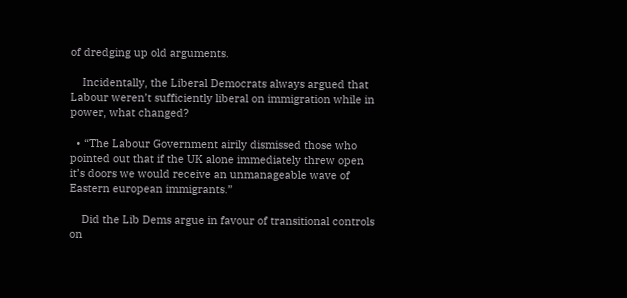of dredging up old arguments.

    Incidentally, the Liberal Democrats always argued that Labour weren’t sufficiently liberal on immigration while in power, what changed?

  • “The Labour Government airily dismissed those who pointed out that if the UK alone immediately threw open it’s doors we would receive an unmanageable wave of Eastern european immigrants.”

    Did the Lib Dems argue in favour of transitional controls on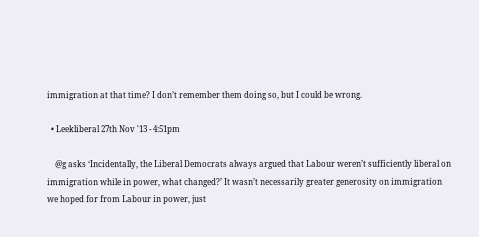immigration at that time? I don’t remember them doing so, but I could be wrong.

  • Leekliberal 27th Nov '13 - 4:51pm

    @g asks ‘Incidentally, the Liberal Democrats always argued that Labour weren’t sufficiently liberal on immigration while in power, what changed?’ It wasn’t necessarily greater generosity on immigration we hoped for from Labour in power, just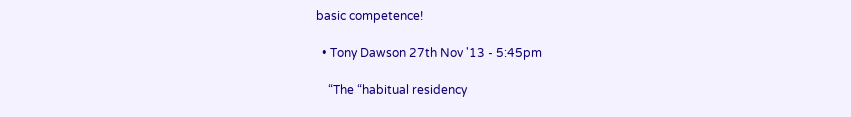basic competence!

  • Tony Dawson 27th Nov '13 - 5:45pm

    “The “habitual residency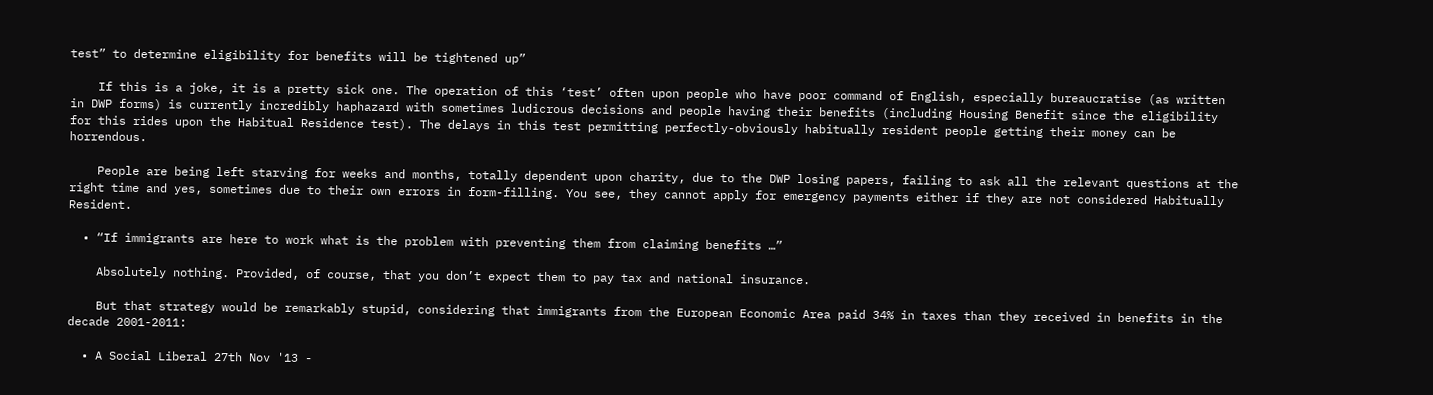test” to determine eligibility for benefits will be tightened up”

    If this is a joke, it is a pretty sick one. The operation of this ‘test’ often upon people who have poor command of English, especially bureaucratise (as written in DWP forms) is currently incredibly haphazard with sometimes ludicrous decisions and people having their benefits (including Housing Benefit since the eligibility for this rides upon the Habitual Residence test). The delays in this test permitting perfectly-obviously habitually resident people getting their money can be horrendous.

    People are being left starving for weeks and months, totally dependent upon charity, due to the DWP losing papers, failing to ask all the relevant questions at the right time and yes, sometimes due to their own errors in form-filling. You see, they cannot apply for emergency payments either if they are not considered Habitually Resident.

  • “If immigrants are here to work what is the problem with preventing them from claiming benefits …”

    Absolutely nothing. Provided, of course, that you don’t expect them to pay tax and national insurance.

    But that strategy would be remarkably stupid, considering that immigrants from the European Economic Area paid 34% in taxes than they received in benefits in the decade 2001-2011:

  • A Social Liberal 27th Nov '13 -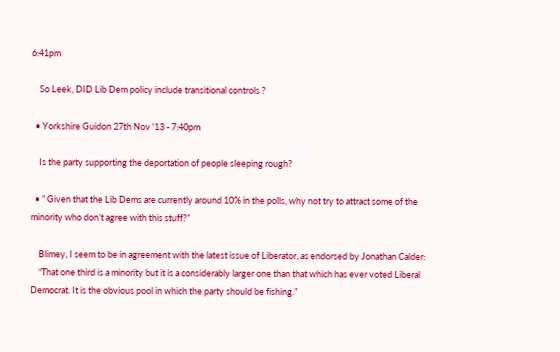6:41pm

    So Leek, DID Lib Dem policy include transitional controls ?

  • Yorkshire Guidon 27th Nov '13 - 7:40pm

    Is the party supporting the deportation of people sleeping rough?

  • ” Given that the Lib Dems are currently around 10% in the polls, why not try to attract some of the minority who don’t agree with this stuff?”

    Blimey, I seem to be in agreement with the latest issue of Liberator, as endorsed by Jonathan Calder:
    “That one third is a minority but it is a considerably larger one than that which has ever voted Liberal Democrat. It is the obvious pool in which the party should be fishing.”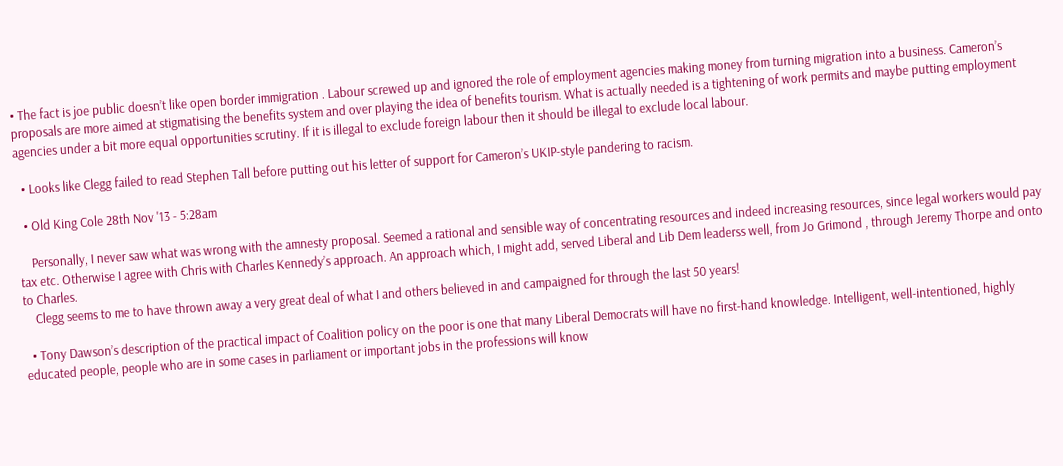• The fact is joe public doesn’t like open border immigration . Labour screwed up and ignored the role of employment agencies making money from turning migration into a business. Cameron’s proposals are more aimed at stigmatising the benefits system and over playing the idea of benefits tourism. What is actually needed is a tightening of work permits and maybe putting employment agencies under a bit more equal opportunities scrutiny. If it is illegal to exclude foreign labour then it should be illegal to exclude local labour.

  • Looks like Clegg failed to read Stephen Tall before putting out his letter of support for Cameron’s UKIP-style pandering to racism.

  • Old King Cole 28th Nov '13 - 5:28am

    Personally, I never saw what was wrong with the amnesty proposal. Seemed a rational and sensible way of concentrating resources and indeed increasing resources, since legal workers would pay tax etc. Otherwise I agree with Chris with Charles Kennedy’s approach. An approach which, I might add, served Liberal and Lib Dem leaderss well, from Jo Grimond , through Jeremy Thorpe and onto to Charles.
    Clegg seems to me to have thrown away a very great deal of what I and others believed in and campaigned for through the last 50 years!

  • Tony Dawson’s description of the practical impact of Coalition policy on the poor is one that many Liberal Democrats will have no first-hand knowledge. Intelligent, well-intentioned, highly educated people, people who are in some cases in parliament or important jobs in the professions will know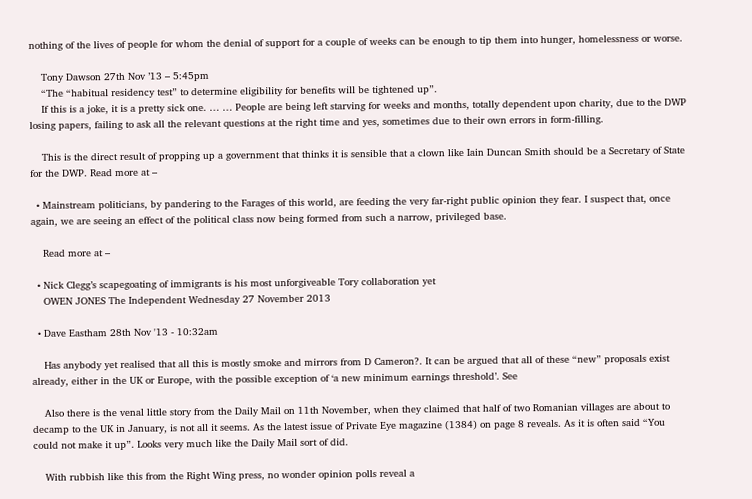nothing of the lives of people for whom the denial of support for a couple of weeks can be enough to tip them into hunger, homelessness or worse.

    Tony Dawson 27th Nov ’13 – 5:45pm
    “The “habitual residency test” to determine eligibility for benefits will be tightened up”.
    If this is a joke, it is a pretty sick one. … … People are being left starving for weeks and months, totally dependent upon charity, due to the DWP losing papers, failing to ask all the relevant questions at the right time and yes, sometimes due to their own errors in form-filling.

    This is the direct result of propping up a government that thinks it is sensible that a clown like Iain Duncan Smith should be a Secretary of State for the DWP. Read more at –

  • Mainstream politicians, by pandering to the Farages of this world, are feeding the very far-right public opinion they fear. I suspect that, once again, we are seeing an effect of the political class now being formed from such a narrow, privileged base.

    Read more at –

  • Nick Clegg’s scapegoating of immigrants is his most unforgiveable Tory collaboration yet
    OWEN JONES The Independent Wednesday 27 November 2013

  • Dave Eastham 28th Nov '13 - 10:32am

    Has anybody yet realised that all this is mostly smoke and mirrors from D Cameron?. It can be argued that all of these “new” proposals exist already, either in the UK or Europe, with the possible exception of ‘a new minimum earnings threshold’. See

    Also there is the venal little story from the Daily Mail on 11th November, when they claimed that half of two Romanian villages are about to decamp to the UK in January, is not all it seems. As the latest issue of Private Eye magazine (1384) on page 8 reveals. As it is often said “You could not make it up”. Looks very much like the Daily Mail sort of did.

    With rubbish like this from the Right Wing press, no wonder opinion polls reveal a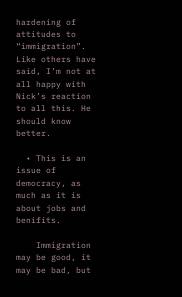hardening of attitudes to “immigration”. Like others have said, I’m not at all happy with Nick’s reaction to all this. He should know better.

  • This is an issue of democracy, as much as it is about jobs and benifits.

    Immigration may be good, it may be bad, but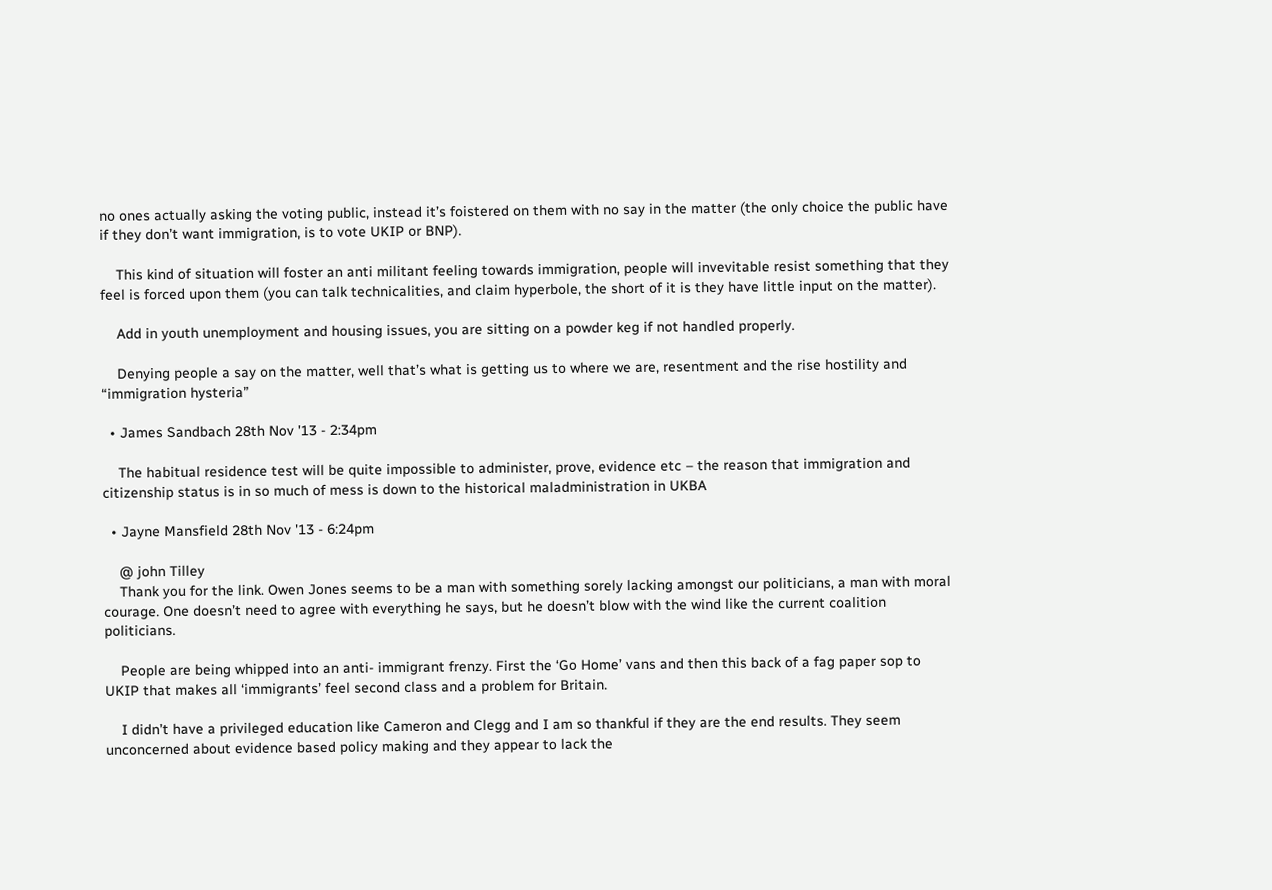no ones actually asking the voting public, instead it’s foistered on them with no say in the matter (the only choice the public have if they don’t want immigration, is to vote UKIP or BNP).

    This kind of situation will foster an anti militant feeling towards immigration, people will invevitable resist something that they feel is forced upon them (you can talk technicalities, and claim hyperbole, the short of it is they have little input on the matter).

    Add in youth unemployment and housing issues, you are sitting on a powder keg if not handled properly.

    Denying people a say on the matter, well that’s what is getting us to where we are, resentment and the rise hostility and “immigration hysteria”

  • James Sandbach 28th Nov '13 - 2:34pm

    The habitual residence test will be quite impossible to administer, prove, evidence etc – the reason that immigration and citizenship status is in so much of mess is down to the historical maladministration in UKBA

  • Jayne Mansfield 28th Nov '13 - 6:24pm

    @ john Tilley
    Thank you for the link. Owen Jones seems to be a man with something sorely lacking amongst our politicians, a man with moral courage. One doesn’t need to agree with everything he says, but he doesn’t blow with the wind like the current coalition politicians.

    People are being whipped into an anti- immigrant frenzy. First the ‘Go Home’ vans and then this back of a fag paper sop to UKIP that makes all ‘immigrants’ feel second class and a problem for Britain.

    I didn’t have a privileged education like Cameron and Clegg and I am so thankful if they are the end results. They seem unconcerned about evidence based policy making and they appear to lack the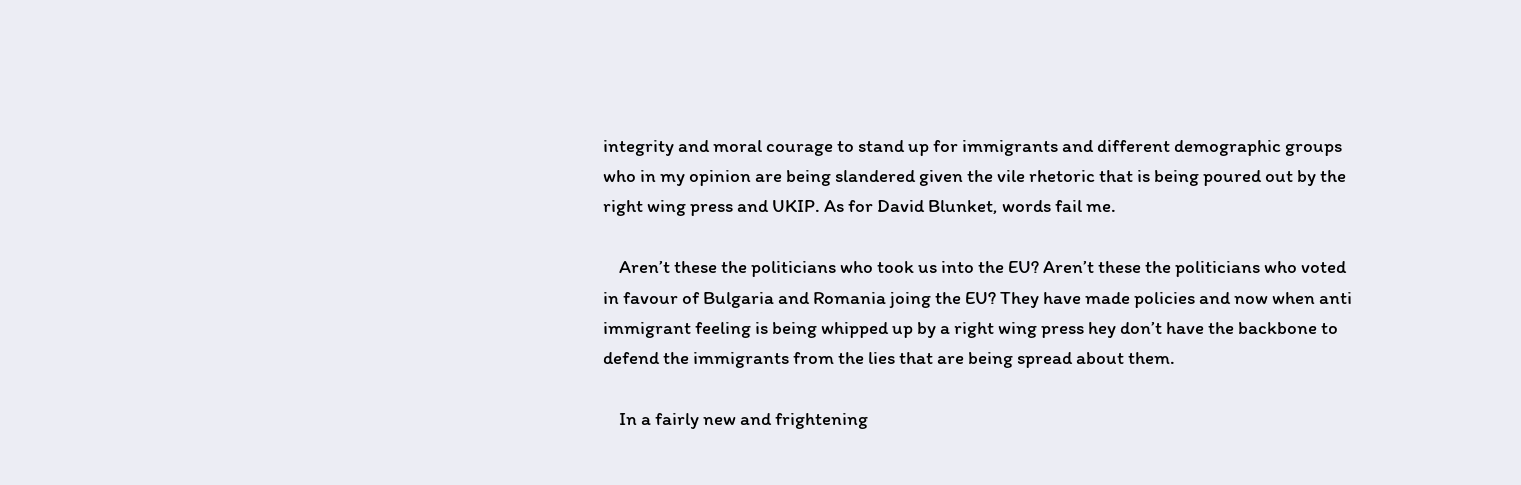integrity and moral courage to stand up for immigrants and different demographic groups who in my opinion are being slandered given the vile rhetoric that is being poured out by the right wing press and UKIP. As for David Blunket, words fail me.

    Aren’t these the politicians who took us into the EU? Aren’t these the politicians who voted in favour of Bulgaria and Romania joing the EU? They have made policies and now when anti immigrant feeling is being whipped up by a right wing press hey don’t have the backbone to defend the immigrants from the lies that are being spread about them.

    In a fairly new and frightening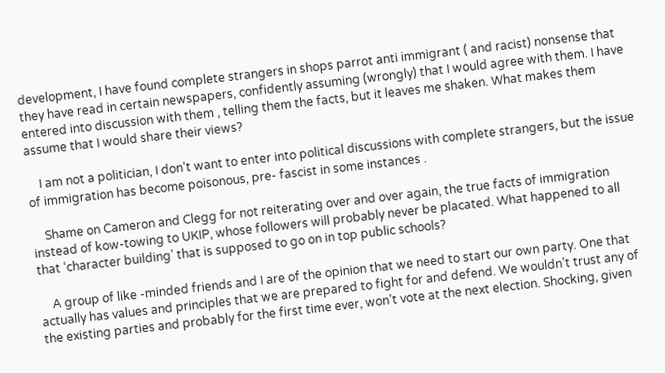development, I have found complete strangers in shops parrot anti immigrant ( and racist) nonsense that they have read in certain newspapers, confidently assuming (wrongly) that I would agree with them. I have entered into discussion with them , telling them the facts, but it leaves me shaken. What makes them assume that I would share their views?

    I am not a politician, I don’t want to enter into political discussions with complete strangers, but the issue of immigration has become poisonous, pre- fascist in some instances .

    Shame on Cameron and Clegg for not reiterating over and over again, the true facts of immigration instead of kow-towing to UKIP, whose followers will probably never be placated. What happened to all that ‘character building’ that is supposed to go on in top public schools?

    A group of like -minded friends and I are of the opinion that we need to start our own party. One that actually has values and principles that we are prepared to fight for and defend. We wouldn’t trust any of the existing parties and probably for the first time ever, won’t vote at the next election. Shocking, given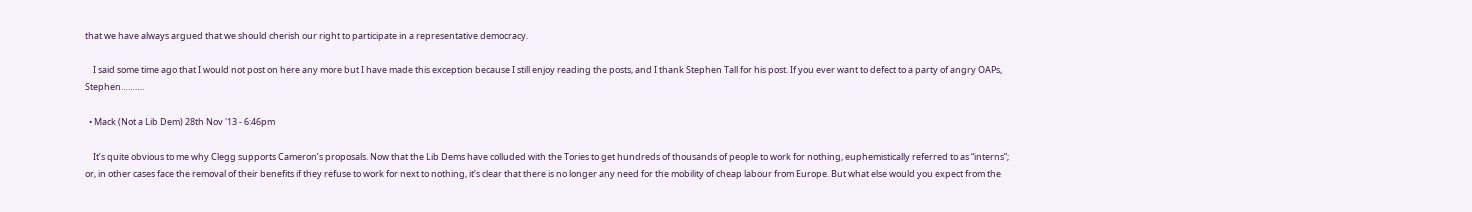that we have always argued that we should cherish our right to participate in a representative democracy.

    I said some time ago that I would not post on here any more but I have made this exception because I still enjoy reading the posts, and I thank Stephen Tall for his post. If you ever want to defect to a party of angry OAPs, Stephen……….

  • Mack (Not a Lib Dem) 28th Nov '13 - 6:46pm

    It’s quite obvious to me why Clegg supports Cameron’s proposals. Now that the Lib Dems have colluded with the Tories to get hundreds of thousands of people to work for nothing, euphemistically referred to as “interns”; or, in other cases face the removal of their benefits if they refuse to work for next to nothing, it’s clear that there is no longer any need for the mobility of cheap labour from Europe. But what else would you expect from the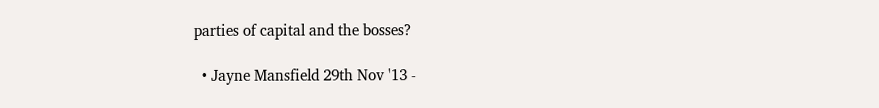parties of capital and the bosses?

  • Jayne Mansfield 29th Nov '13 -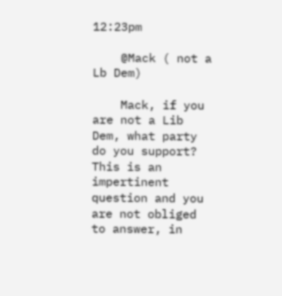12:23pm

    @Mack ( not a Lb Dem)

    Mack, if you are not a Lib Dem, what party do you support? This is an impertinent question and you are not obliged to answer, in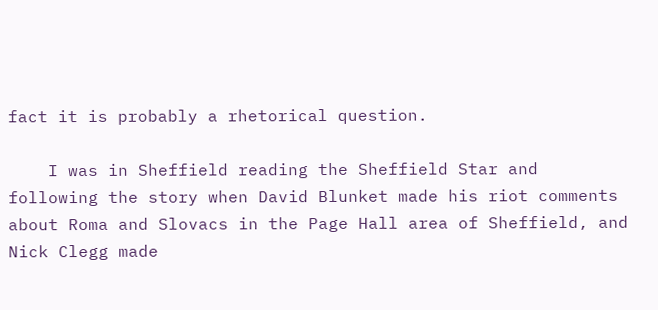fact it is probably a rhetorical question.

    I was in Sheffield reading the Sheffield Star and following the story when David Blunket made his riot comments about Roma and Slovacs in the Page Hall area of Sheffield, and Nick Clegg made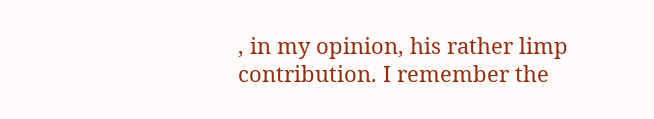, in my opinion, his rather limp contribution. I remember the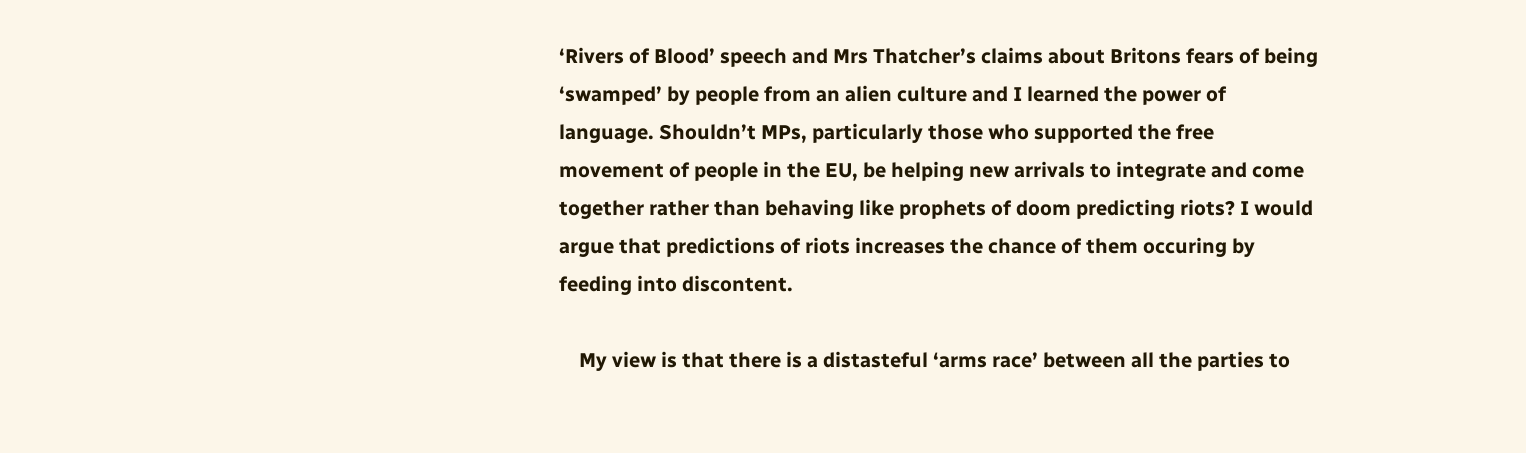‘Rivers of Blood’ speech and Mrs Thatcher’s claims about Britons fears of being ‘swamped’ by people from an alien culture and I learned the power of language. Shouldn’t MPs, particularly those who supported the free movement of people in the EU, be helping new arrivals to integrate and come together rather than behaving like prophets of doom predicting riots? I would argue that predictions of riots increases the chance of them occuring by feeding into discontent.

    My view is that there is a distasteful ‘arms race’ between all the parties to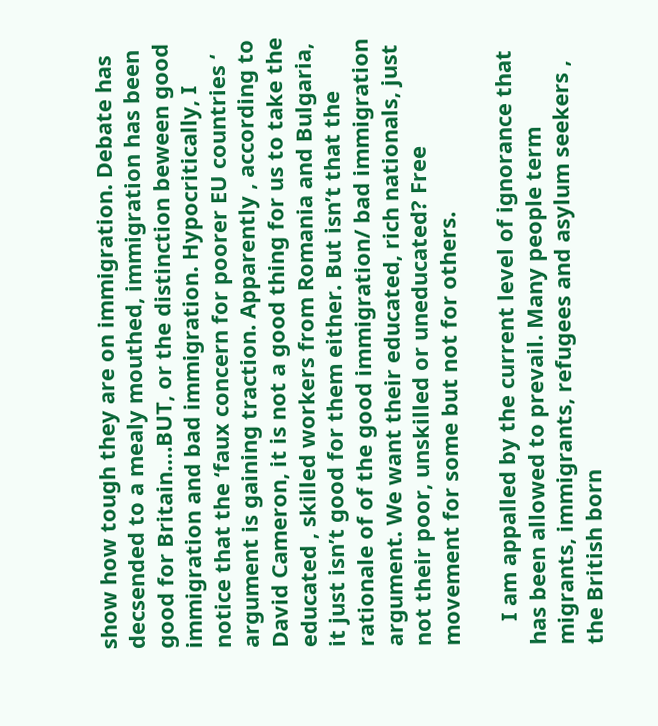show how tough they are on immigration. Debate has decsended to a mealy mouthed, immigration has been good for Britain….BUT, or the distinction beween good immigration and bad immigration. Hypocritically, I notice that the ‘faux concern for poorer EU countries ‘ argument is gaining traction. Apparently , according to David Cameron, it is not a good thing for us to take the educated , skilled workers from Romania and Bulgaria, it just isn’t good for them either. But isn’t that the rationale of of the good immigration/ bad immigration argument. We want their educated, rich nationals, just not their poor, unskilled or uneducated? Free movement for some but not for others.

    I am appalled by the current level of ignorance that has been allowed to prevail. Many people term migrants, immigrants, refugees and asylum seekers , the British born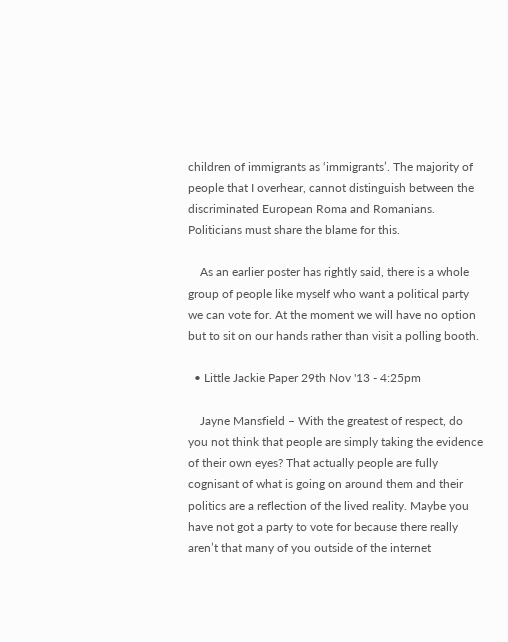children of immigrants as ‘immigrants’. The majority of people that I overhear, cannot distinguish between the discriminated European Roma and Romanians. Politicians must share the blame for this.

    As an earlier poster has rightly said, there is a whole group of people like myself who want a political party we can vote for. At the moment we will have no option but to sit on our hands rather than visit a polling booth.

  • Little Jackie Paper 29th Nov '13 - 4:25pm

    Jayne Mansfield – With the greatest of respect, do you not think that people are simply taking the evidence of their own eyes? That actually people are fully cognisant of what is going on around them and their politics are a reflection of the lived reality. Maybe you have not got a party to vote for because there really aren’t that many of you outside of the internet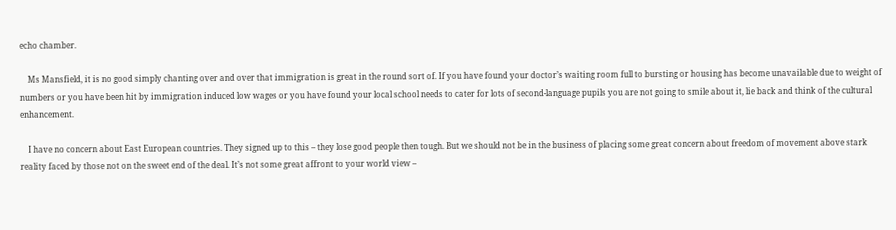echo chamber.

    Ms Mansfield, it is no good simply chanting over and over that immigration is great in the round sort of. If you have found your doctor’s waiting room full to bursting or housing has become unavailable due to weight of numbers or you have been hit by immigration induced low wages or you have found your local school needs to cater for lots of second-language pupils you are not going to smile about it, lie back and think of the cultural enhancement.

    I have no concern about East European countries. They signed up to this – they lose good people then tough. But we should not be in the business of placing some great concern about freedom of movement above stark reality faced by those not on the sweet end of the deal. It’s not some great affront to your world view –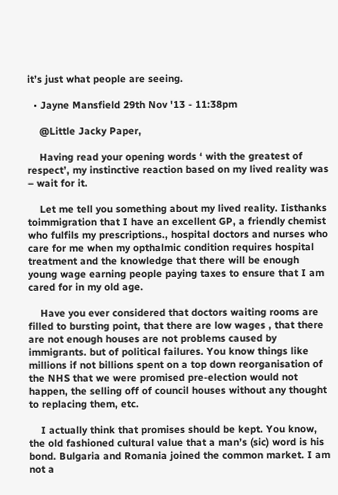it’s just what people are seeing.

  • Jayne Mansfield 29th Nov '13 - 11:38pm

    @Little Jacky Paper,

    Having read your opening words ‘ with the greatest of respect’, my instinctive reaction based on my lived reality was – wait for it.

    Let me tell you something about my lived reality. Iisthanks toimmigration that I have an excellent GP, a friendly chemist who fulfils my prescriptions., hospital doctors and nurses who care for me when my opthalmic condition requires hospital treatment and the knowledge that there will be enough young wage earning people paying taxes to ensure that I am cared for in my old age.

    Have you ever considered that doctors waiting rooms are filled to bursting point, that there are low wages , that there are not enough houses are not problems caused by immigrants. but of political failures. You know things like millions if not billions spent on a top down reorganisation of the NHS that we were promised pre-election would not happen, the selling off of council houses without any thought to replacing them, etc.

    I actually think that promises should be kept. You know, the old fashioned cultural value that a man’s (sic) word is his bond. Bulgaria and Romania joined the common market. I am not a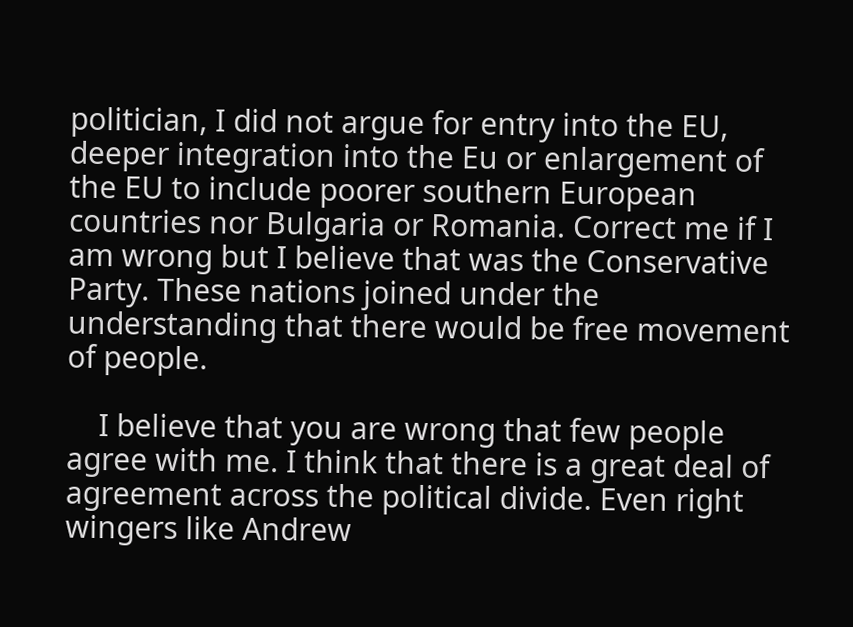politician, I did not argue for entry into the EU, deeper integration into the Eu or enlargement of the EU to include poorer southern European countries nor Bulgaria or Romania. Correct me if I am wrong but I believe that was the Conservative Party. These nations joined under the understanding that there would be free movement of people.

    I believe that you are wrong that few people agree with me. I think that there is a great deal of agreement across the political divide. Even right wingers like Andrew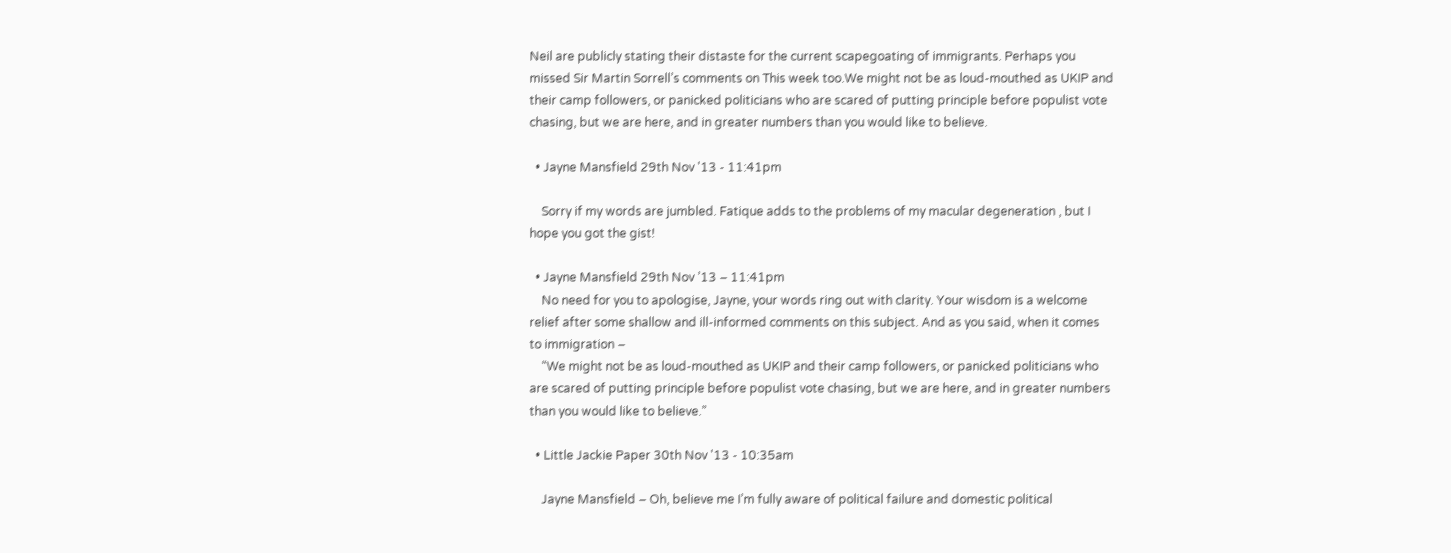Neil are publicly stating their distaste for the current scapegoating of immigrants. Perhaps you missed Sir Martin Sorrell’s comments on This week too.We might not be as loud-mouthed as UKIP and their camp followers, or panicked politicians who are scared of putting principle before populist vote chasing, but we are here, and in greater numbers than you would like to believe.

  • Jayne Mansfield 29th Nov '13 - 11:41pm

    Sorry if my words are jumbled. Fatique adds to the problems of my macular degeneration , but I hope you got the gist!

  • Jayne Mansfield 29th Nov ’13 – 11:41pm
    No need for you to apologise, Jayne, your words ring out with clarity. Your wisdom is a welcome relief after some shallow and ill-informed comments on this subject. And as you said, when it comes to immigration –
    “We might not be as loud-mouthed as UKIP and their camp followers, or panicked politicians who are scared of putting principle before populist vote chasing, but we are here, and in greater numbers than you would like to believe.”

  • Little Jackie Paper 30th Nov '13 - 10:35am

    Jayne Mansfield – Oh, believe me I’m fully aware of political failure and domestic political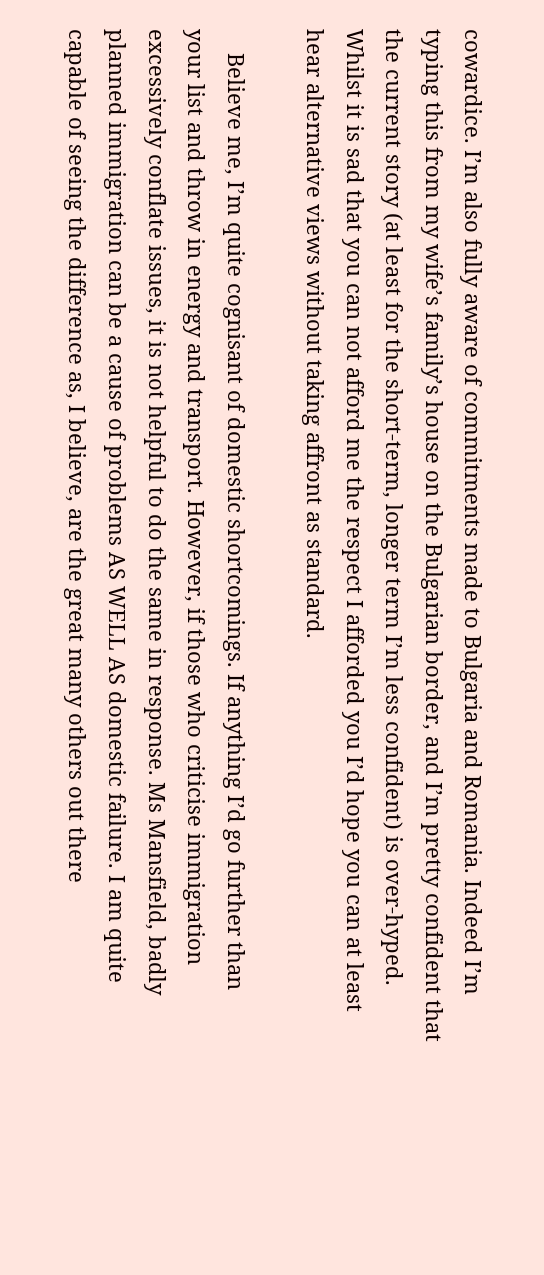cowardice. I’m also fully aware of commitments made to Bulgaria and Romania. Indeed I’m typing this from my wife’s family’s house on the Bulgarian border, and I’m pretty confident that the current story (at least for the short-term, longer term I’m less confident) is over-hyped. Whilst it is sad that you can not afford me the respect I afforded you I’d hope you can at least hear alternative views without taking affront as standard.

    Believe me, I’m quite cognisant of domestic shortcomings. If anything I’d go further than your list and throw in energy and transport. However, if those who criticise immigration excessively conflate issues, it is not helpful to do the same in response. Ms Mansfield, badly planned immigration can be a cause of problems AS WELL AS domestic failure. I am quite capable of seeing the difference as, I believe, are the great many others out there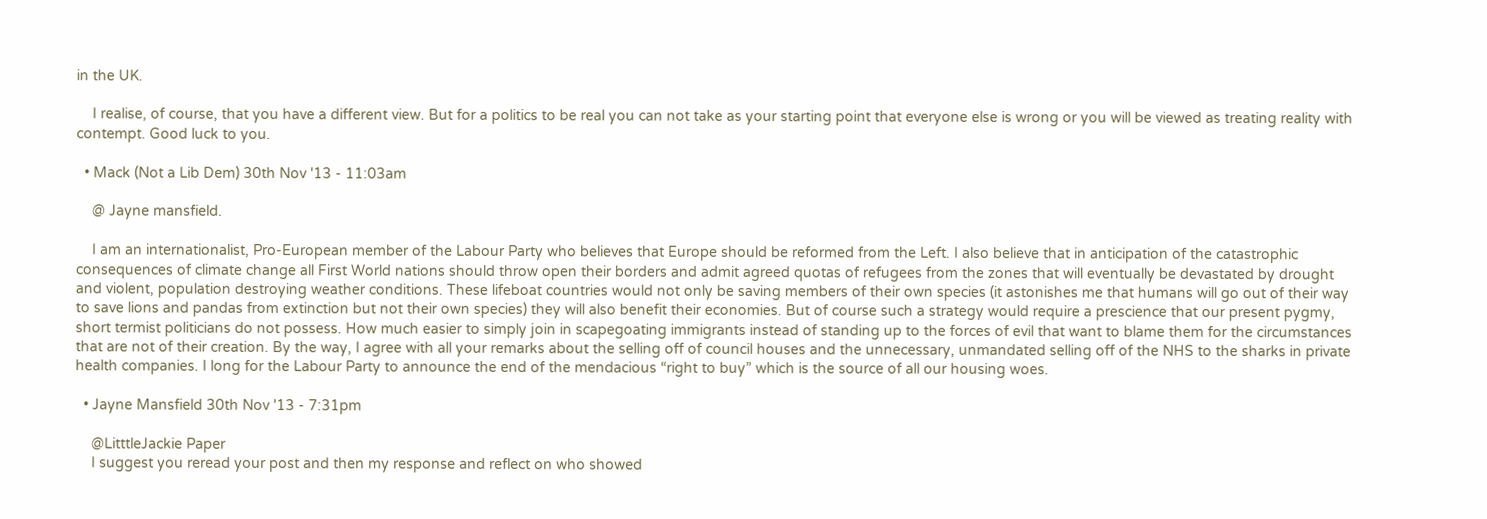in the UK.

    I realise, of course, that you have a different view. But for a politics to be real you can not take as your starting point that everyone else is wrong or you will be viewed as treating reality with contempt. Good luck to you.

  • Mack (Not a Lib Dem) 30th Nov '13 - 11:03am

    @ Jayne mansfield.

    I am an internationalist, Pro-European member of the Labour Party who believes that Europe should be reformed from the Left. I also believe that in anticipation of the catastrophic consequences of climate change all First World nations should throw open their borders and admit agreed quotas of refugees from the zones that will eventually be devastated by drought and violent, population destroying weather conditions. These lifeboat countries would not only be saving members of their own species (it astonishes me that humans will go out of their way to save lions and pandas from extinction but not their own species) they will also benefit their economies. But of course such a strategy would require a prescience that our present pygmy, short termist politicians do not possess. How much easier to simply join in scapegoating immigrants instead of standing up to the forces of evil that want to blame them for the circumstances that are not of their creation. By the way, I agree with all your remarks about the selling off of council houses and the unnecessary, unmandated selling off of the NHS to the sharks in private health companies. I long for the Labour Party to announce the end of the mendacious “right to buy” which is the source of all our housing woes.

  • Jayne Mansfield 30th Nov '13 - 7:31pm

    @LitttleJackie Paper
    I suggest you reread your post and then my response and reflect on who showed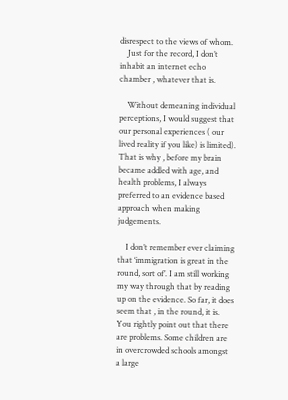disrespect to the views of whom.
    Just for the record, I don’t inhabit an internet echo chamber , whatever that is.

    Without demeaning individual perceptions, I would suggest that our personal experiences ( our lived reality if you like) is limited). That is why , before my brain became addled with age, and health problems, I always preferred to an evidence based approach when making judgements.

    I don’t remember ever claiming that ‘immigration is great in the round, sort of’. I am still working my way through that by reading up on the evidence. So far, it does seem that , in the round, it is. You rightly point out that there are problems. Some children are in overcrowded schools amongst a large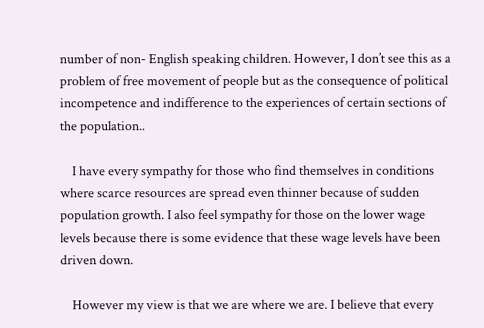number of non- English speaking children. However, I don’t see this as a problem of free movement of people but as the consequence of political incompetence and indifference to the experiences of certain sections of the population..

    I have every sympathy for those who find themselves in conditions where scarce resources are spread even thinner because of sudden population growth. I also feel sympathy for those on the lower wage levels because there is some evidence that these wage levels have been driven down.

    However my view is that we are where we are. I believe that every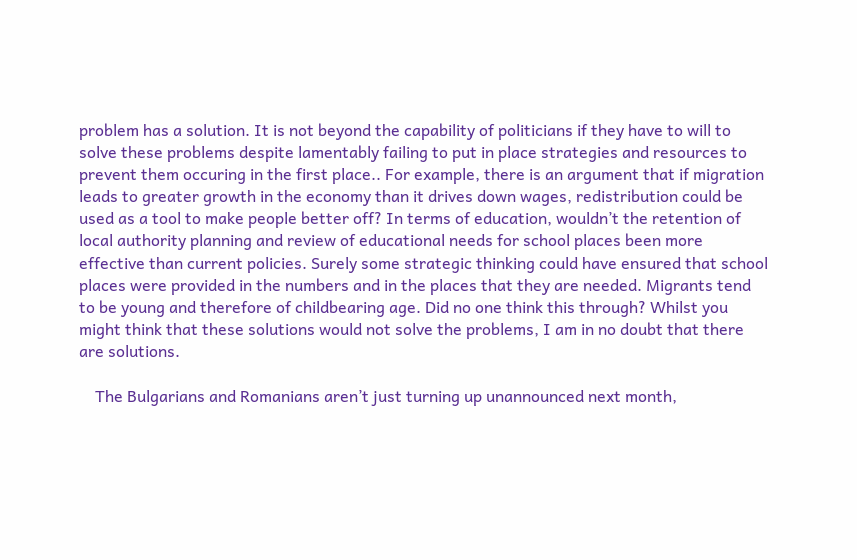problem has a solution. It is not beyond the capability of politicians if they have to will to solve these problems despite lamentably failing to put in place strategies and resources to prevent them occuring in the first place.. For example, there is an argument that if migration leads to greater growth in the economy than it drives down wages, redistribution could be used as a tool to make people better off? In terms of education, wouldn’t the retention of local authority planning and review of educational needs for school places been more effective than current policies. Surely some strategic thinking could have ensured that school places were provided in the numbers and in the places that they are needed. Migrants tend to be young and therefore of childbearing age. Did no one think this through? Whilst you might think that these solutions would not solve the problems, I am in no doubt that there are solutions.

    The Bulgarians and Romanians aren’t just turning up unannounced next month,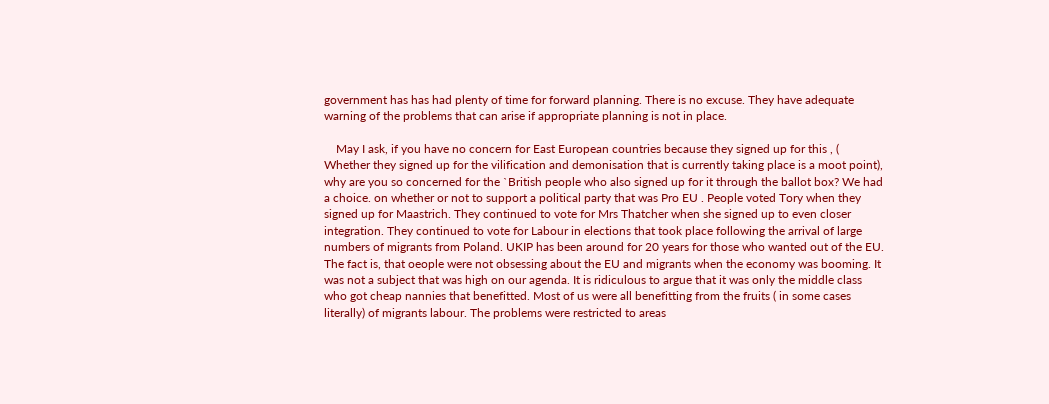government has has had plenty of time for forward planning. There is no excuse. They have adequate warning of the problems that can arise if appropriate planning is not in place.

    May I ask, if you have no concern for East European countries because they signed up for this , ( Whether they signed up for the vilification and demonisation that is currently taking place is a moot point), why are you so concerned for the `British people who also signed up for it through the ballot box? We had a choice. on whether or not to support a political party that was Pro EU . People voted Tory when they signed up for Maastrich. They continued to vote for Mrs Thatcher when she signed up to even closer integration. They continued to vote for Labour in elections that took place following the arrival of large numbers of migrants from Poland. UKIP has been around for 20 years for those who wanted out of the EU. The fact is, that oeople were not obsessing about the EU and migrants when the economy was booming. It was not a subject that was high on our agenda. It is ridiculous to argue that it was only the middle class who got cheap nannies that benefitted. Most of us were all benefitting from the fruits ( in some cases literally) of migrants labour. The problems were restricted to areas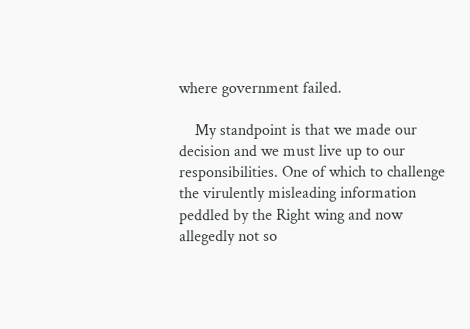where government failed.

    My standpoint is that we made our decision and we must live up to our responsibilities. One of which to challenge the virulently misleading information peddled by the Right wing and now allegedly not so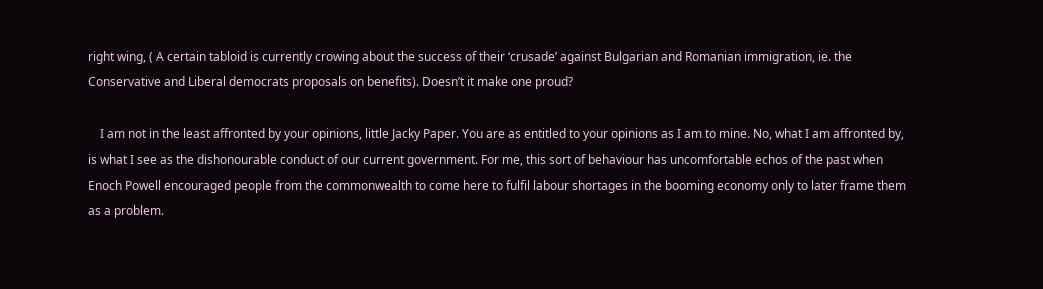right wing, ( A certain tabloid is currently crowing about the success of their ‘crusade’ against Bulgarian and Romanian immigration, ie. the Conservative and Liberal democrats proposals on benefits). Doesn’t it make one proud?

    I am not in the least affronted by your opinions, little Jacky Paper. You are as entitled to your opinions as I am to mine. No, what I am affronted by, is what I see as the dishonourable conduct of our current government. For me, this sort of behaviour has uncomfortable echos of the past when Enoch Powell encouraged people from the commonwealth to come here to fulfil labour shortages in the booming economy only to later frame them as a problem.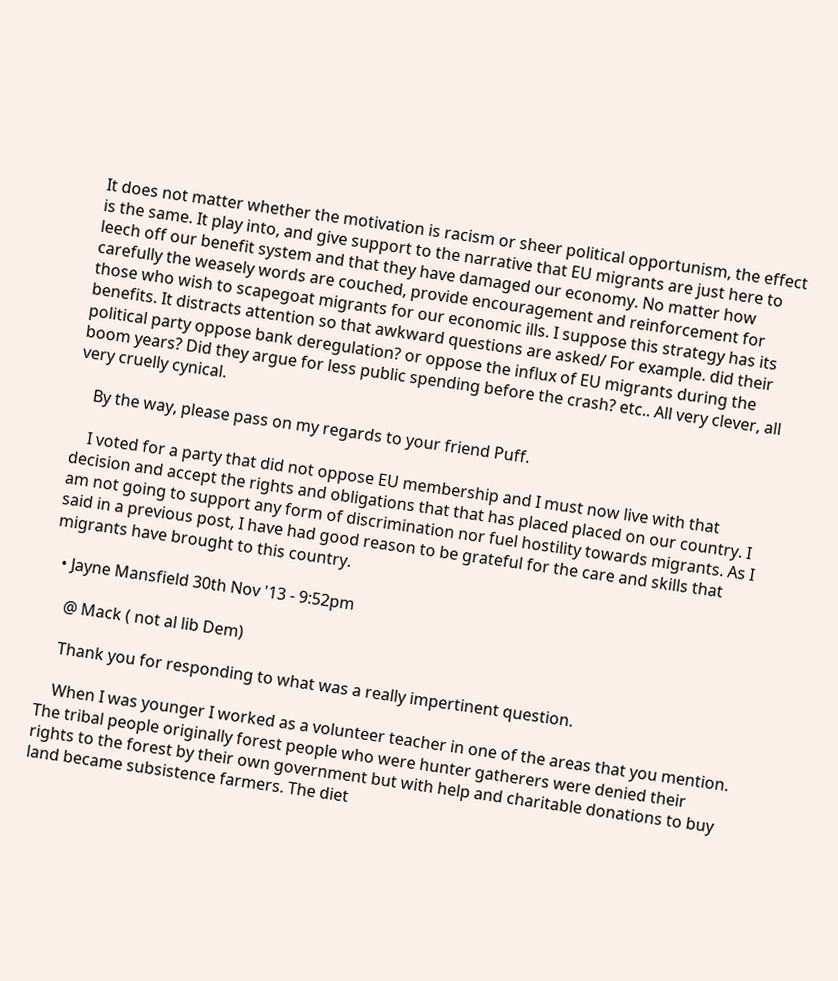It does not matter whether the motivation is racism or sheer political opportunism, the effect is the same. It play into, and give support to the narrative that EU migrants are just here to leech off our benefit system and that they have damaged our economy. No matter how carefully the weasely words are couched, provide encouragement and reinforcement for those who wish to scapegoat migrants for our economic ills. I suppose this strategy has its benefits. It distracts attention so that awkward questions are asked/ For example. did their political party oppose bank deregulation? or oppose the influx of EU migrants during the boom years? Did they argue for less public spending before the crash? etc.. All very clever, all very cruelly cynical.

    By the way, please pass on my regards to your friend Puff.

    I voted for a party that did not oppose EU membership and I must now live with that decision and accept the rights and obligations that that has placed placed on our country. I am not going to support any form of discrimination nor fuel hostility towards migrants. As I said in a previous post, I have had good reason to be grateful for the care and skills that migrants have brought to this country.

  • Jayne Mansfield 30th Nov '13 - 9:52pm

    @ Mack ( not al lib Dem)

    Thank you for responding to what was a really impertinent question.

    When I was younger I worked as a volunteer teacher in one of the areas that you mention. The tribal people originally forest people who were hunter gatherers were denied their rights to the forest by their own government but with help and charitable donations to buy land became subsistence farmers. The diet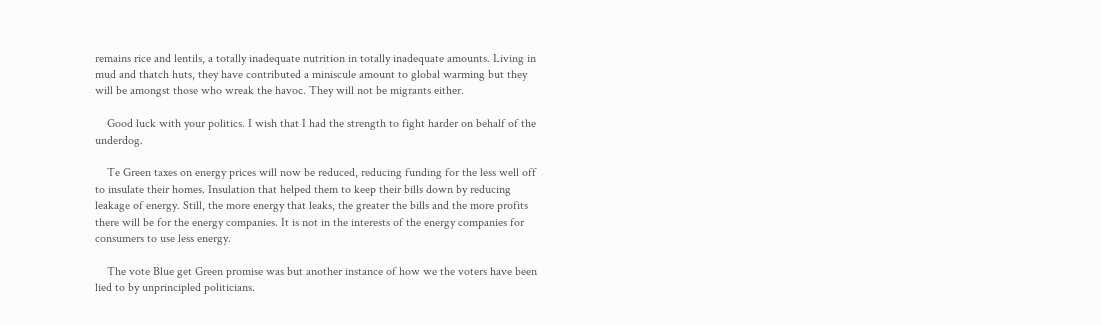remains rice and lentils, a totally inadequate nutrition in totally inadequate amounts. Living in mud and thatch huts, they have contributed a miniscule amount to global warming but they will be amongst those who wreak the havoc. They will not be migrants either.

    Good luck with your politics. I wish that I had the strength to fight harder on behalf of the underdog.

    Te Green taxes on energy prices will now be reduced, reducing funding for the less well off to insulate their homes. Insulation that helped them to keep their bills down by reducing leakage of energy. Still, the more energy that leaks, the greater the bills and the more profits there will be for the energy companies. It is not in the interests of the energy companies for consumers to use less energy.

    The vote Blue get Green promise was but another instance of how we the voters have been lied to by unprincipled politicians.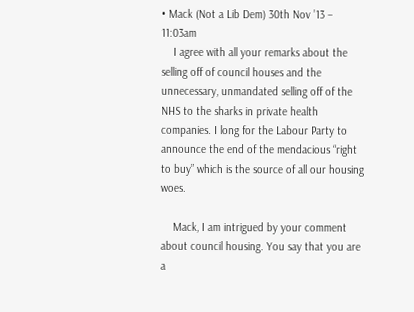• Mack (Not a Lib Dem) 30th Nov ’13 – 11:03am
    I agree with all your remarks about the selling off of council houses and the unnecessary, unmandated selling off of the NHS to the sharks in private health companies. I long for the Labour Party to announce the end of the mendacious “right to buy” which is the source of all our housing woes.

    Mack, I am intrigued by your comment about council housing. You say that you are a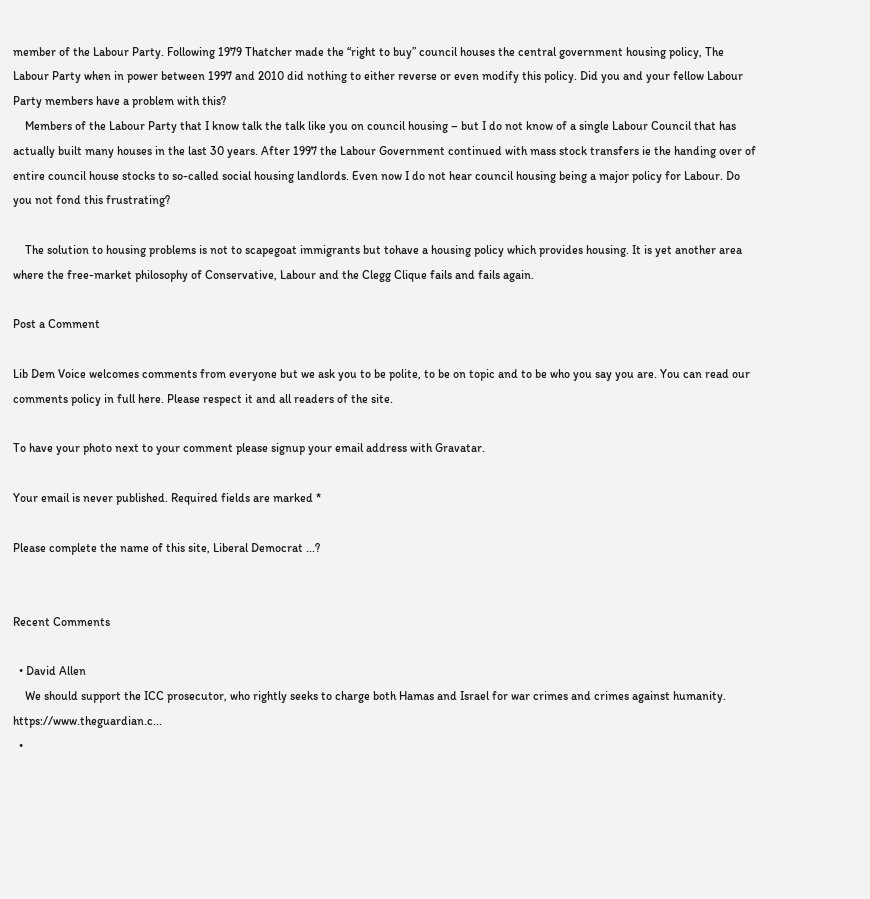member of the Labour Party. Following 1979 Thatcher made the “right to buy” council houses the central government housing policy, The Labour Party when in power between 1997 and 2010 did nothing to either reverse or even modify this policy. Did you and your fellow Labour Party members have a problem with this?
    Members of the Labour Party that I know talk the talk like you on council housing – but I do not know of a single Labour Council that has actually built many houses in the last 30 years. After 1997 the Labour Government continued with mass stock transfers ie the handing over of entire council house stocks to so-called social housing landlords. Even now I do not hear council housing being a major policy for Labour. Do you not fond this frustrating?

    The solution to housing problems is not to scapegoat immigrants but tohave a housing policy which provides housing. It is yet another area where the free-market philosophy of Conservative, Labour and the Clegg Clique fails and fails again.

Post a Comment

Lib Dem Voice welcomes comments from everyone but we ask you to be polite, to be on topic and to be who you say you are. You can read our comments policy in full here. Please respect it and all readers of the site.

To have your photo next to your comment please signup your email address with Gravatar.

Your email is never published. Required fields are marked *

Please complete the name of this site, Liberal Democrat ...?


Recent Comments

  • David Allen
    We should support the ICC prosecutor, who rightly seeks to charge both Hamas and Israel for war crimes and crimes against humanity. https://www.theguardian.c...
  •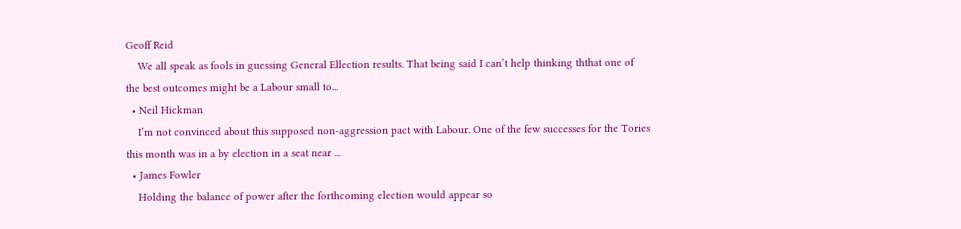Geoff Reid
    We all speak as fools in guessing General Ellection results. That being said I can’t help thinking ththat one of the best outcomes might be a Labour small to...
  • Neil Hickman
    I’m not convinced about this supposed non-aggression pact with Labour. One of the few successes for the Tories this month was in a by election in a seat near ...
  • James Fowler
    Holding the balance of power after the forthcoming election would appear so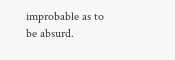improbable as to be absurd.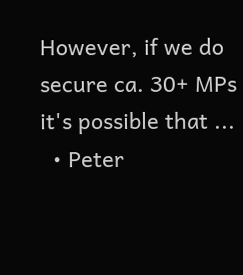However, if we do secure ca. 30+ MPs it's possible that ...
  • Peter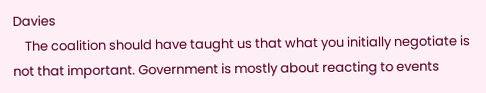Davies
    The coalition should have taught us that what you initially negotiate is not that important. Government is mostly about reacting to events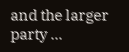and the larger party ...